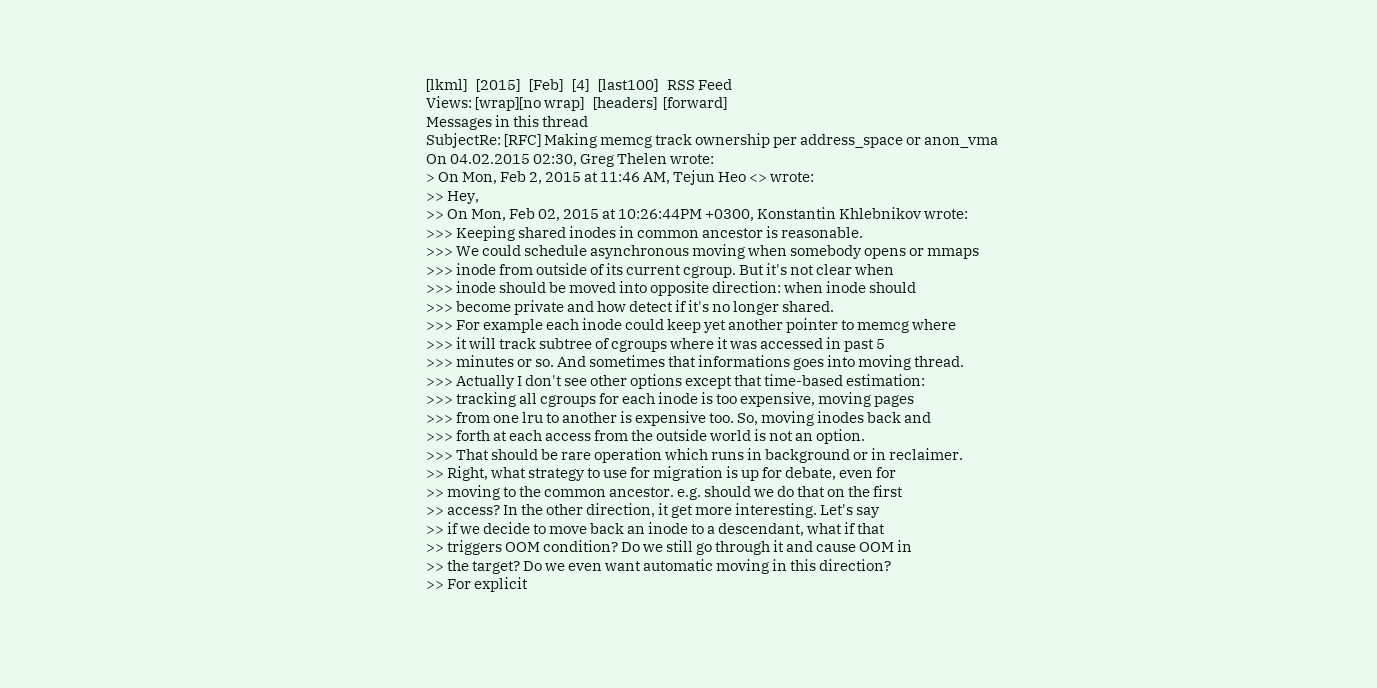[lkml]   [2015]   [Feb]   [4]   [last100]   RSS Feed
Views: [wrap][no wrap]   [headers]  [forward]
Messages in this thread
SubjectRe: [RFC] Making memcg track ownership per address_space or anon_vma
On 04.02.2015 02:30, Greg Thelen wrote:
> On Mon, Feb 2, 2015 at 11:46 AM, Tejun Heo <> wrote:
>> Hey,
>> On Mon, Feb 02, 2015 at 10:26:44PM +0300, Konstantin Khlebnikov wrote:
>>> Keeping shared inodes in common ancestor is reasonable.
>>> We could schedule asynchronous moving when somebody opens or mmaps
>>> inode from outside of its current cgroup. But it's not clear when
>>> inode should be moved into opposite direction: when inode should
>>> become private and how detect if it's no longer shared.
>>> For example each inode could keep yet another pointer to memcg where
>>> it will track subtree of cgroups where it was accessed in past 5
>>> minutes or so. And sometimes that informations goes into moving thread.
>>> Actually I don't see other options except that time-based estimation:
>>> tracking all cgroups for each inode is too expensive, moving pages
>>> from one lru to another is expensive too. So, moving inodes back and
>>> forth at each access from the outside world is not an option.
>>> That should be rare operation which runs in background or in reclaimer.
>> Right, what strategy to use for migration is up for debate, even for
>> moving to the common ancestor. e.g. should we do that on the first
>> access? In the other direction, it get more interesting. Let's say
>> if we decide to move back an inode to a descendant, what if that
>> triggers OOM condition? Do we still go through it and cause OOM in
>> the target? Do we even want automatic moving in this direction?
>> For explicit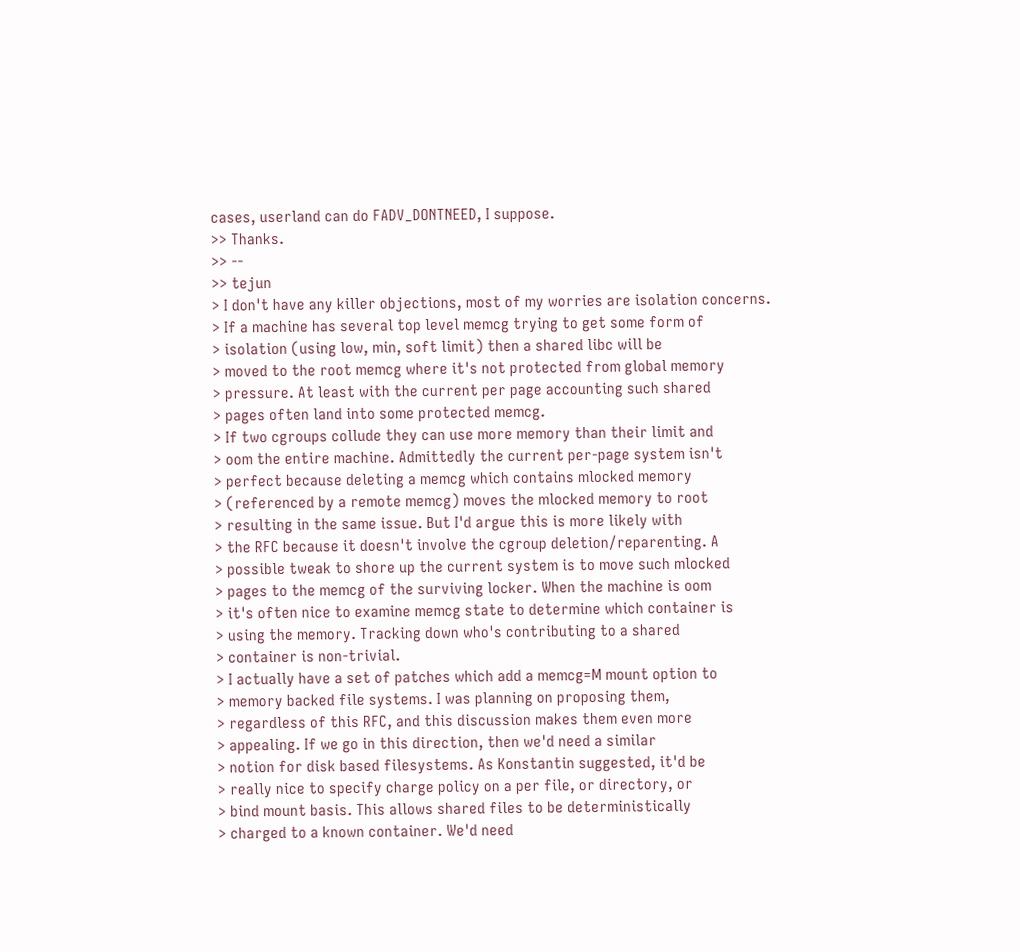cases, userland can do FADV_DONTNEED, I suppose.
>> Thanks.
>> --
>> tejun
> I don't have any killer objections, most of my worries are isolation concerns.
> If a machine has several top level memcg trying to get some form of
> isolation (using low, min, soft limit) then a shared libc will be
> moved to the root memcg where it's not protected from global memory
> pressure. At least with the current per page accounting such shared
> pages often land into some protected memcg.
> If two cgroups collude they can use more memory than their limit and
> oom the entire machine. Admittedly the current per-page system isn't
> perfect because deleting a memcg which contains mlocked memory
> (referenced by a remote memcg) moves the mlocked memory to root
> resulting in the same issue. But I'd argue this is more likely with
> the RFC because it doesn't involve the cgroup deletion/reparenting. A
> possible tweak to shore up the current system is to move such mlocked
> pages to the memcg of the surviving locker. When the machine is oom
> it's often nice to examine memcg state to determine which container is
> using the memory. Tracking down who's contributing to a shared
> container is non-trivial.
> I actually have a set of patches which add a memcg=M mount option to
> memory backed file systems. I was planning on proposing them,
> regardless of this RFC, and this discussion makes them even more
> appealing. If we go in this direction, then we'd need a similar
> notion for disk based filesystems. As Konstantin suggested, it'd be
> really nice to specify charge policy on a per file, or directory, or
> bind mount basis. This allows shared files to be deterministically
> charged to a known container. We'd need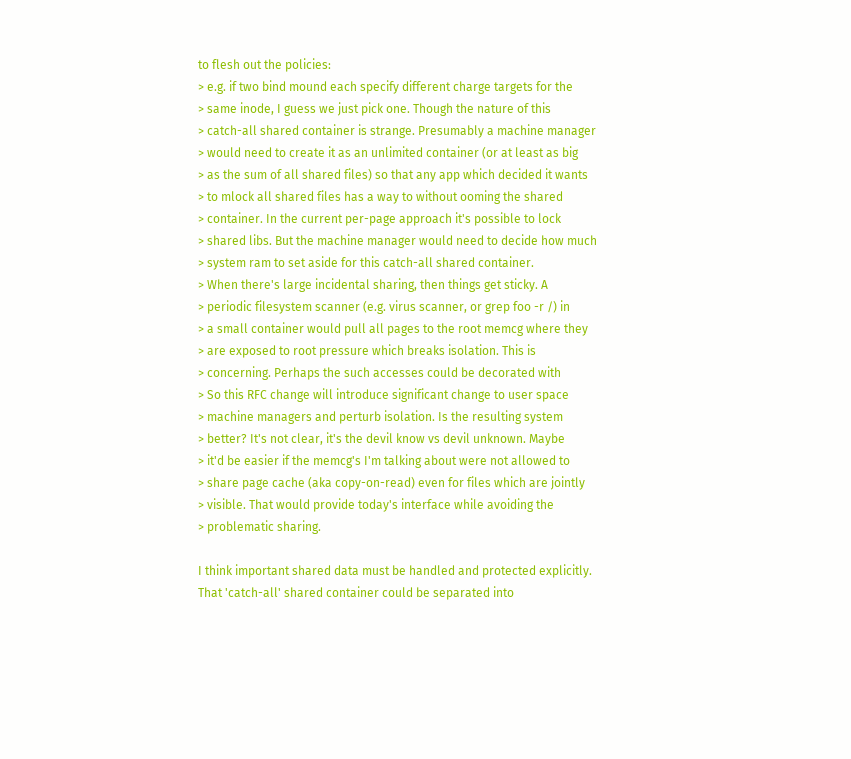to flesh out the policies:
> e.g. if two bind mound each specify different charge targets for the
> same inode, I guess we just pick one. Though the nature of this
> catch-all shared container is strange. Presumably a machine manager
> would need to create it as an unlimited container (or at least as big
> as the sum of all shared files) so that any app which decided it wants
> to mlock all shared files has a way to without ooming the shared
> container. In the current per-page approach it's possible to lock
> shared libs. But the machine manager would need to decide how much
> system ram to set aside for this catch-all shared container.
> When there's large incidental sharing, then things get sticky. A
> periodic filesystem scanner (e.g. virus scanner, or grep foo -r /) in
> a small container would pull all pages to the root memcg where they
> are exposed to root pressure which breaks isolation. This is
> concerning. Perhaps the such accesses could be decorated with
> So this RFC change will introduce significant change to user space
> machine managers and perturb isolation. Is the resulting system
> better? It's not clear, it's the devil know vs devil unknown. Maybe
> it'd be easier if the memcg's I'm talking about were not allowed to
> share page cache (aka copy-on-read) even for files which are jointly
> visible. That would provide today's interface while avoiding the
> problematic sharing.

I think important shared data must be handled and protected explicitly.
That 'catch-all' shared container could be separated into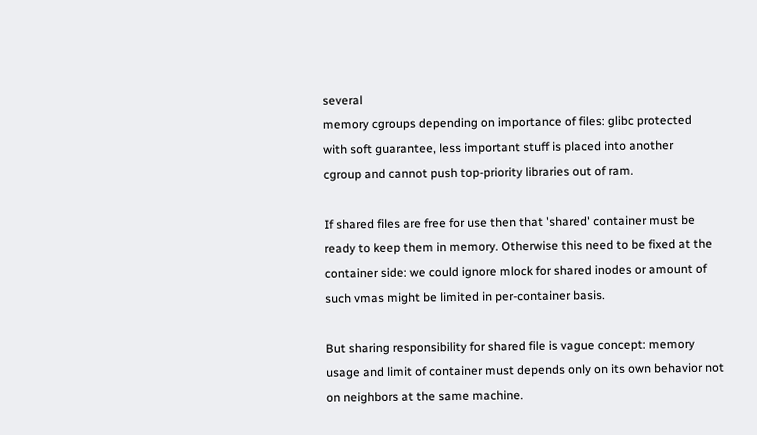several
memory cgroups depending on importance of files: glibc protected
with soft guarantee, less important stuff is placed into another
cgroup and cannot push top-priority libraries out of ram.

If shared files are free for use then that 'shared' container must be
ready to keep them in memory. Otherwise this need to be fixed at the
container side: we could ignore mlock for shared inodes or amount of
such vmas might be limited in per-container basis.

But sharing responsibility for shared file is vague concept: memory
usage and limit of container must depends only on its own behavior not
on neighbors at the same machine.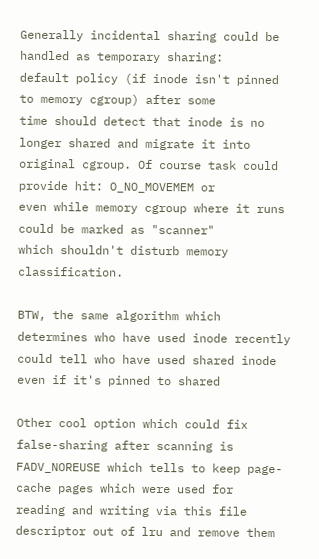Generally incidental sharing could be handled as temporary sharing:
default policy (if inode isn't pinned to memory cgroup) after some
time should detect that inode is no longer shared and migrate it into
original cgroup. Of course task could provide hit: O_NO_MOVEMEM or
even while memory cgroup where it runs could be marked as "scanner"
which shouldn't disturb memory classification.

BTW, the same algorithm which determines who have used inode recently
could tell who have used shared inode even if it's pinned to shared

Other cool option which could fix false-sharing after scanning is
FADV_NOREUSE which tells to keep page-cache pages which were used for
reading and writing via this file descriptor out of lru and remove them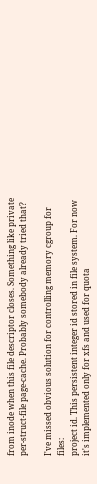from inode when this file descriptor closes. Something like private
per-struct-file page-cache. Probably somebody already tried that?

I've missed obvious solution for controlling memory cgroup for files:
project id. This persistent integer id stored in file system. For now
it's implemented only for xfs and used for quota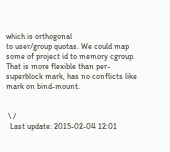which is orthogonal
to user/group quotas. We could map some of project id to memory cgroup.
That is more flexible than per-superblock mark, has no conflicts like
mark on bind-mount.


 \ /
  Last update: 2015-02-04 12:01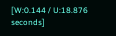[W:0.144 / U:18.876 seconds]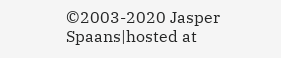©2003-2020 Jasper Spaans|hosted at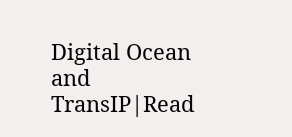Digital Ocean and TransIP|Read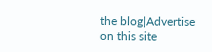the blog|Advertise on this site